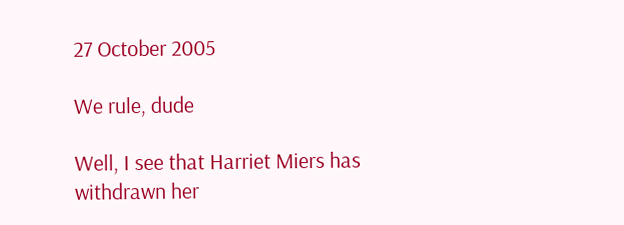27 October 2005

We rule, dude

Well, I see that Harriet Miers has withdrawn her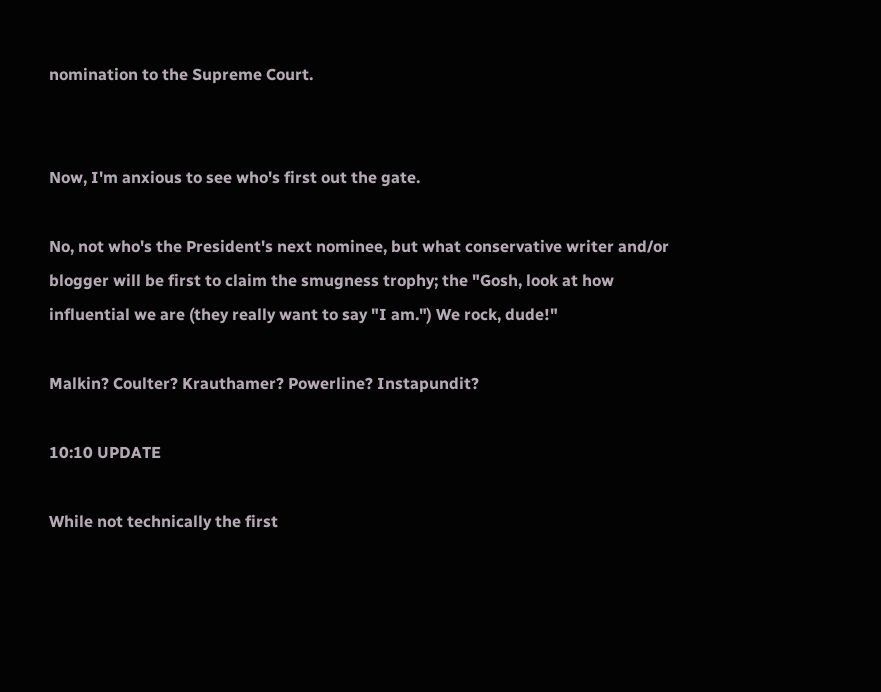nomination to the Supreme Court.


Now, I'm anxious to see who's first out the gate.

No, not who's the President's next nominee, but what conservative writer and/or blogger will be first to claim the smugness trophy; the "Gosh, look at how influential we are (they really want to say "I am.") We rock, dude!"

Malkin? Coulter? Krauthamer? Powerline? Instapundit?

10:10 UPDATE

While not technically the first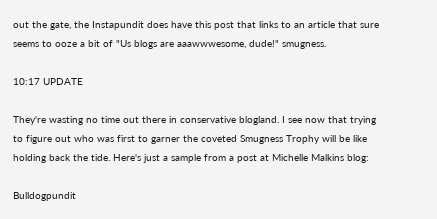out the gate, the Instapundit does have this post that links to an article that sure seems to ooze a bit of "Us blogs are aaawwwesome, dude!" smugness.

10:17 UPDATE

They're wasting no time out there in conservative blogland. I see now that trying to figure out who was first to garner the coveted Smugness Trophy will be like holding back the tide. Here's just a sample from a post at Michelle Malkins blog:

Bulldogpundit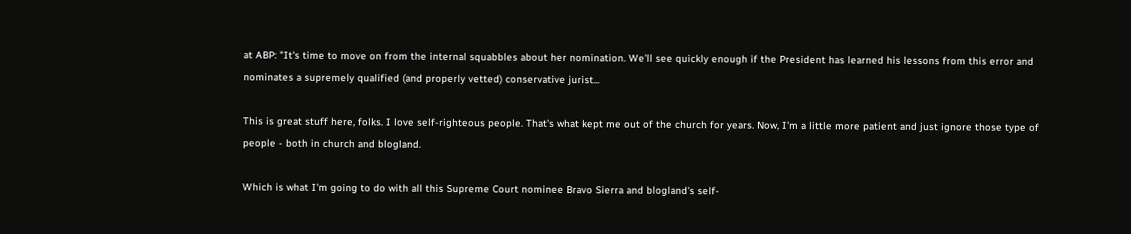at ABP: "It's time to move on from the internal squabbles about her nomination. We'll see quickly enough if the President has learned his lessons from this error and nominates a supremely qualified (and properly vetted) conservative jurist...

This is great stuff here, folks. I love self-righteous people. That's what kept me out of the church for years. Now, I'm a little more patient and just ignore those type of people - both in church and blogland.

Which is what I'm going to do with all this Supreme Court nominee Bravo Sierra and blogland's self-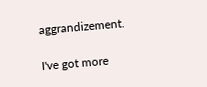aggrandizement.

I've got more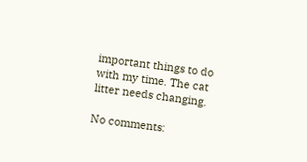important things to do with my time. The cat litter needs changing.

No comments: